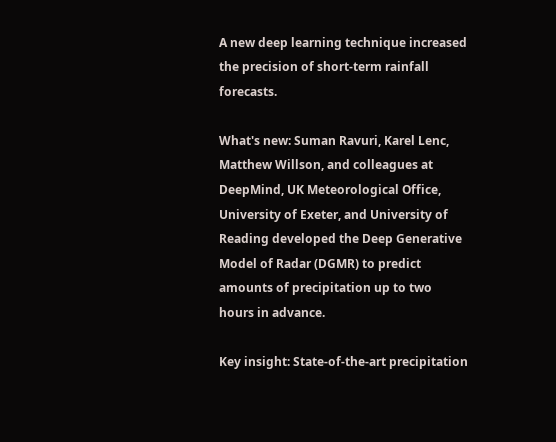A new deep learning technique increased the precision of short-term rainfall forecasts.

What's new: Suman Ravuri, Karel Lenc, Matthew Willson, and colleagues at DeepMind, UK Meteorological Office, University of Exeter, and University of Reading developed the Deep Generative Model of Radar (DGMR) to predict amounts of precipitation up to two hours in advance.

Key insight: State-of-the-art precipitation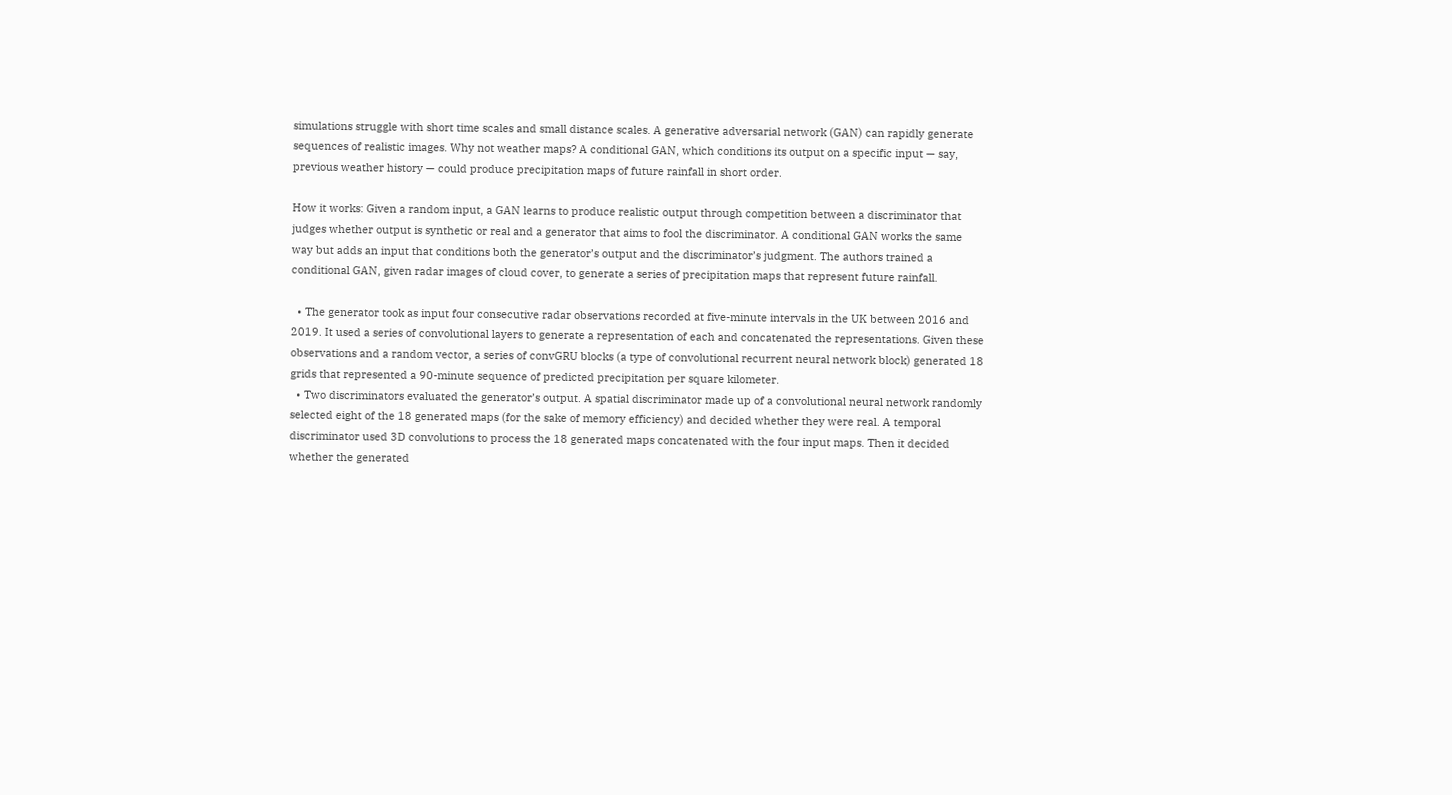simulations struggle with short time scales and small distance scales. A generative adversarial network (GAN) can rapidly generate sequences of realistic images. Why not weather maps? A conditional GAN, which conditions its output on a specific input — say, previous weather history — could produce precipitation maps of future rainfall in short order.

How it works: Given a random input, a GAN learns to produce realistic output through competition between a discriminator that judges whether output is synthetic or real and a generator that aims to fool the discriminator. A conditional GAN works the same way but adds an input that conditions both the generator’s output and the discriminator’s judgment. The authors trained a conditional GAN, given radar images of cloud cover, to generate a series of precipitation maps that represent future rainfall.

  • The generator took as input four consecutive radar observations recorded at five-minute intervals in the UK between 2016 and 2019. It used a series of convolutional layers to generate a representation of each and concatenated the representations. Given these observations and a random vector, a series of convGRU blocks (a type of convolutional recurrent neural network block) generated 18 grids that represented a 90-minute sequence of predicted precipitation per square kilometer.
  • Two discriminators evaluated the generator’s output. A spatial discriminator made up of a convolutional neural network randomly selected eight of the 18 generated maps (for the sake of memory efficiency) and decided whether they were real. A temporal discriminator used 3D convolutions to process the 18 generated maps concatenated with the four input maps. Then it decided whether the generated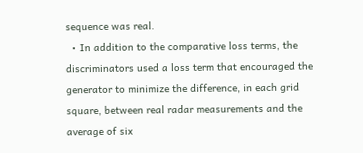sequence was real.
  • In addition to the comparative loss terms, the discriminators used a loss term that encouraged the generator to minimize the difference, in each grid square, between real radar measurements and the average of six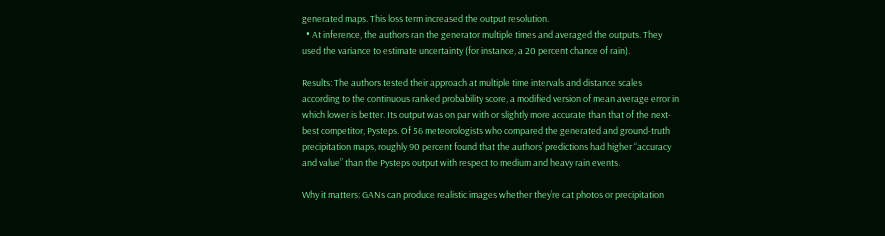generated maps. This loss term increased the output resolution.
  • At inference, the authors ran the generator multiple times and averaged the outputs. They used the variance to estimate uncertainty (for instance, a 20 percent chance of rain).

Results: The authors tested their approach at multiple time intervals and distance scales according to the continuous ranked probability score, a modified version of mean average error in which lower is better. Its output was on par with or slightly more accurate than that of the next-best competitor, Pysteps. Of 56 meteorologists who compared the generated and ground-truth precipitation maps, roughly 90 percent found that the authors’ predictions had higher “accuracy and value” than the Pysteps output with respect to medium and heavy rain events.

Why it matters: GANs can produce realistic images whether they’re cat photos or precipitation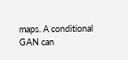maps. A conditional GAN can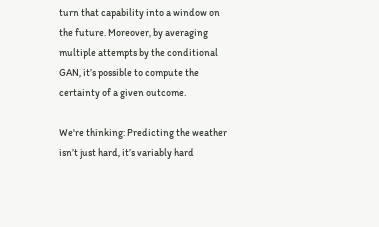turn that capability into a window on the future. Moreover, by averaging multiple attempts by the conditional GAN, it’s possible to compute the certainty of a given outcome.

We're thinking: Predicting the weather isn’t just hard, it’s variably hard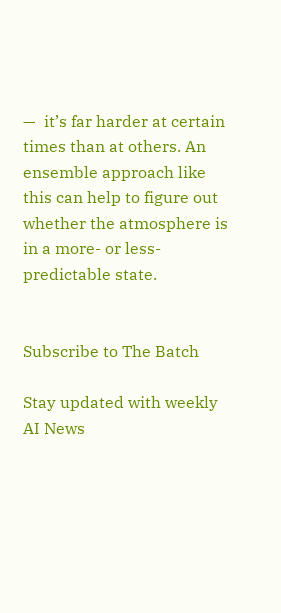—  it’s far harder at certain times than at others. An ensemble approach like this can help to figure out whether the atmosphere is in a more- or less-predictable state.


Subscribe to The Batch

Stay updated with weekly AI News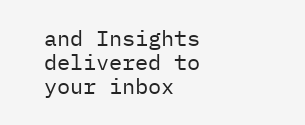and Insights delivered to your inbox